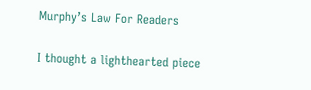Murphy’s Law For Readers

I thought a lighthearted piece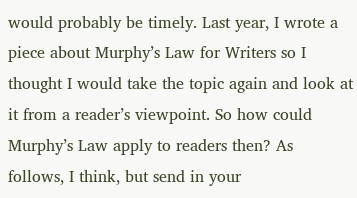would probably be timely. Last year, I wrote a piece about Murphy’s Law for Writers so I thought I would take the topic again and look at it from a reader’s viewpoint. So how could Murphy’s Law apply to readers then? As follows, I think, but send in your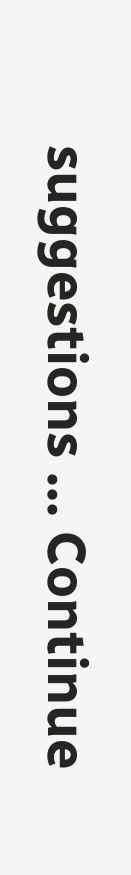suggestions … Continue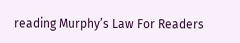reading Murphy’s Law For Readers